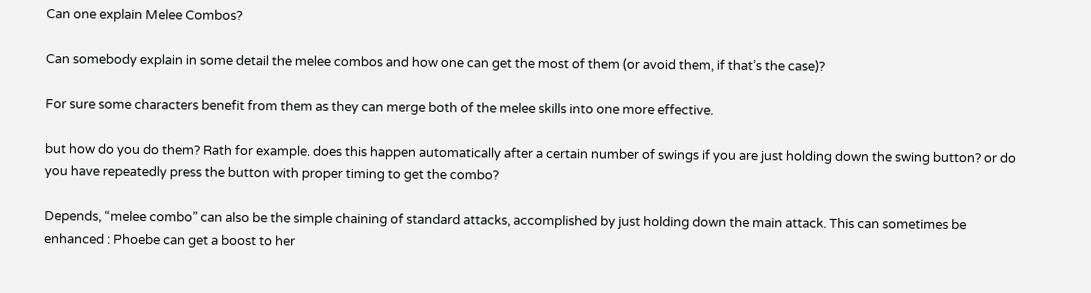Can one explain Melee Combos?

Can somebody explain in some detail the melee combos and how one can get the most of them (or avoid them, if that’s the case)?

For sure some characters benefit from them as they can merge both of the melee skills into one more effective.

but how do you do them? Rath for example. does this happen automatically after a certain number of swings if you are just holding down the swing button? or do you have repeatedly press the button with proper timing to get the combo?

Depends, “melee combo” can also be the simple chaining of standard attacks, accomplished by just holding down the main attack. This can sometimes be enhanced : Phoebe can get a boost to her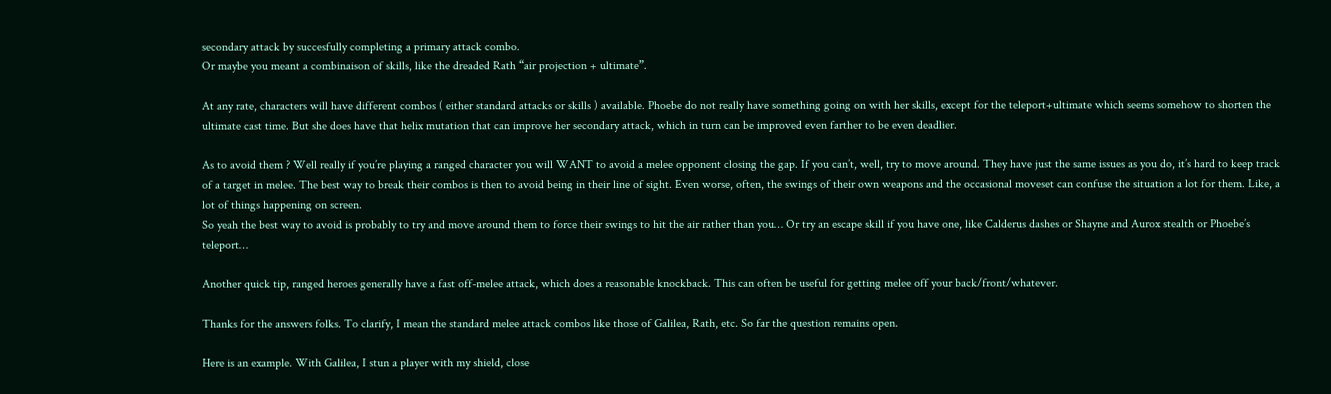secondary attack by succesfully completing a primary attack combo.
Or maybe you meant a combinaison of skills, like the dreaded Rath “air projection + ultimate”.

At any rate, characters will have different combos ( either standard attacks or skills ) available. Phoebe do not really have something going on with her skills, except for the teleport+ultimate which seems somehow to shorten the ultimate cast time. But she does have that helix mutation that can improve her secondary attack, which in turn can be improved even farther to be even deadlier.

As to avoid them ? Well really if you’re playing a ranged character you will WANT to avoid a melee opponent closing the gap. If you can’t, well, try to move around. They have just the same issues as you do, it’s hard to keep track of a target in melee. The best way to break their combos is then to avoid being in their line of sight. Even worse, often, the swings of their own weapons and the occasional moveset can confuse the situation a lot for them. Like, a lot of things happening on screen.
So yeah the best way to avoid is probably to try and move around them to force their swings to hit the air rather than you… Or try an escape skill if you have one, like Calderus dashes or Shayne and Aurox stealth or Phoebe’s teleport…

Another quick tip, ranged heroes generally have a fast off-melee attack, which does a reasonable knockback. This can often be useful for getting melee off your back/front/whatever.

Thanks for the answers folks. To clarify, I mean the standard melee attack combos like those of Galilea, Rath, etc. So far the question remains open.

Here is an example. With Galilea, I stun a player with my shield, close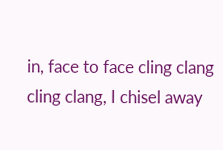in, face to face cling clang cling clang, I chisel away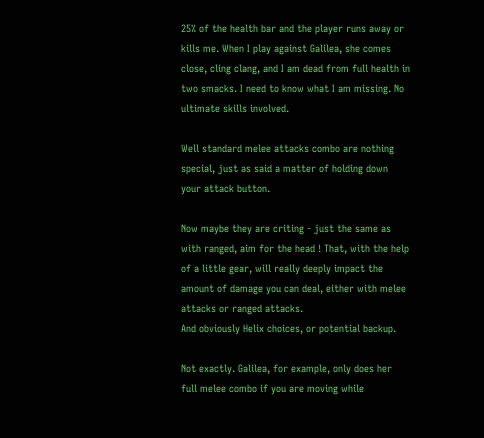25% of the health bar and the player runs away or kills me. When I play against Galilea, she comes close, cling clang, and I am dead from full health in two smacks. I need to know what I am missing. No ultimate skills involved.

Well standard melee attacks combo are nothing special, just as said a matter of holding down your attack button.

Now maybe they are criting - just the same as with ranged, aim for the head ! That, with the help of a little gear, will really deeply impact the amount of damage you can deal, either with melee attacks or ranged attacks.
And obviously Helix choices, or potential backup.

Not exactly. Galilea, for example, only does her full melee combo if you are moving while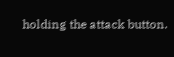holding the attack button.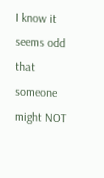I know it seems odd that someone might NOT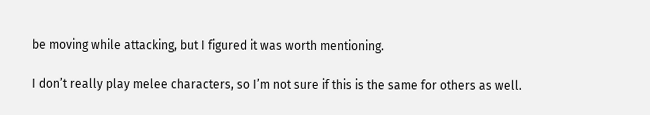be moving while attacking, but I figured it was worth mentioning.

I don’t really play melee characters, so I’m not sure if this is the same for others as well.